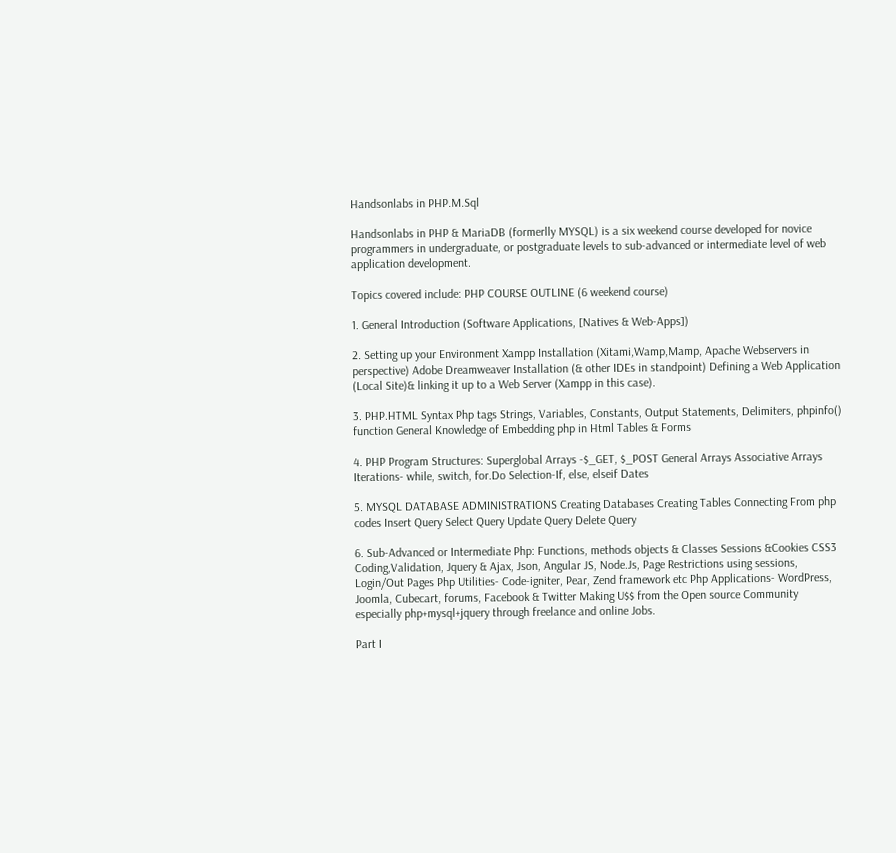Handsonlabs in PHP.M.Sql

Handsonlabs in PHP & MariaDB (formerlly MYSQL) is a six weekend course developed for novice programmers in undergraduate, or postgraduate levels to sub-advanced or intermediate level of web application development.

Topics covered include: PHP COURSE OUTLINE (6 weekend course)

1. General Introduction (Software Applications, [Natives & Web-Apps])

2. Setting up your Environment Xampp Installation (Xitami,Wamp,Mamp, Apache Webservers in perspective) Adobe Dreamweaver Installation (& other IDEs in standpoint) Defining a Web Application (Local Site)& linking it up to a Web Server (Xampp in this case).

3. PHP.HTML Syntax Php tags Strings, Variables, Constants, Output Statements, Delimiters, phpinfo() function General Knowledge of Embedding php in Html Tables & Forms

4. PHP Program Structures: Superglobal Arrays -$_GET, $_POST General Arrays Associative Arrays Iterations- while, switch, for.Do Selection-If, else, elseif Dates

5. MYSQL DATABASE ADMINISTRATIONS Creating Databases Creating Tables Connecting From php codes Insert Query Select Query Update Query Delete Query

6. Sub-Advanced or Intermediate Php: Functions, methods objects & Classes Sessions &Cookies CSS3 Coding,Validation, Jquery & Ajax, Json, Angular JS, Node.Js, Page Restrictions using sessions, Login/Out Pages Php Utilities- Code-igniter, Pear, Zend framework etc Php Applications- WordPress, Joomla, Cubecart, forums, Facebook & Twitter Making U$$ from the Open source Community especially php+mysql+jquery through freelance and online Jobs.

Part I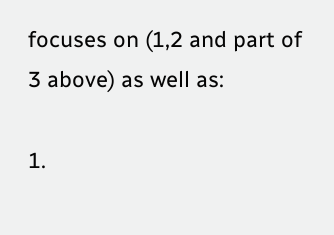focuses on (1,2 and part of 3 above) as well as:

1.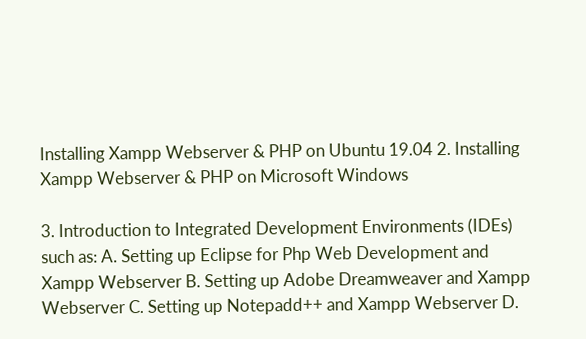Installing Xampp Webserver & PHP on Ubuntu 19.04 2. Installing Xampp Webserver & PHP on Microsoft Windows

3. Introduction to Integrated Development Environments (IDEs) such as: A. Setting up Eclipse for Php Web Development and Xampp Webserver B. Setting up Adobe Dreamweaver and Xampp Webserver C. Setting up Notepadd++ and Xampp Webserver D.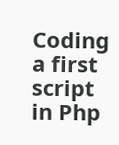Coding a first script in Php